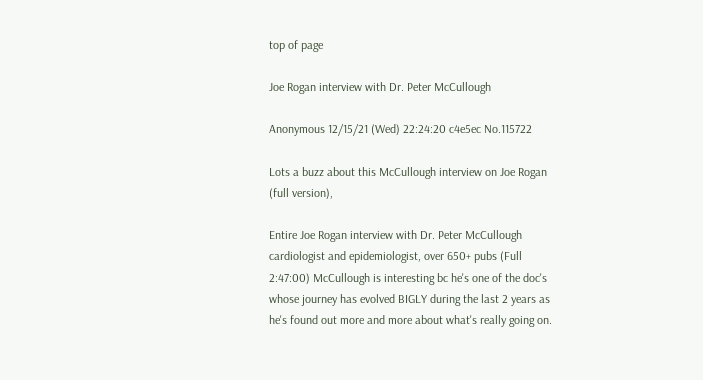top of page

Joe Rogan interview with Dr. Peter McCullough

Anonymous 12/15/21 (Wed) 22:24:20 c4e5ec No.115722

Lots a buzz about this McCullough interview on Joe Rogan (full version),

Entire Joe Rogan interview with Dr. Peter McCullough cardiologist and epidemiologist, over 650+ pubs (Full 2:47:00) McCullough is interesting bc he's one of the doc's whose journey has evolved BIGLY during the last 2 years as he's found out more and more about what's really going on.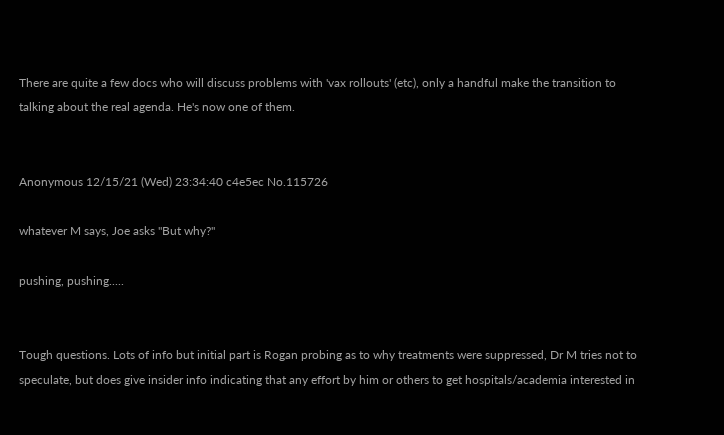There are quite a few docs who will discuss problems with 'vax rollouts' (etc), only a handful make the transition to talking about the real agenda. He's now one of them.


Anonymous 12/15/21 (Wed) 23:34:40 c4e5ec No.115726

whatever M says, Joe asks "But why?"

pushing, pushing.....


Tough questions. Lots of info but initial part is Rogan probing as to why treatments were suppressed, Dr M tries not to speculate, but does give insider info indicating that any effort by him or others to get hospitals/academia interested in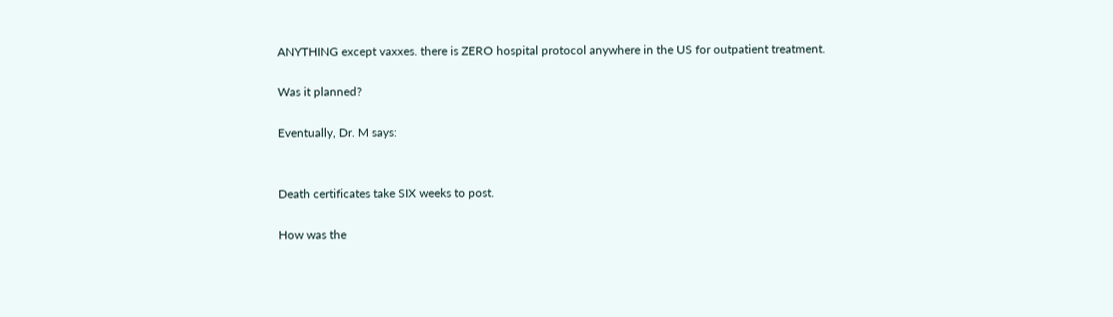ANYTHING except vaxxes. there is ZERO hospital protocol anywhere in the US for outpatient treatment.

Was it planned?

Eventually, Dr. M says:


Death certificates take SIX weeks to post.

How was the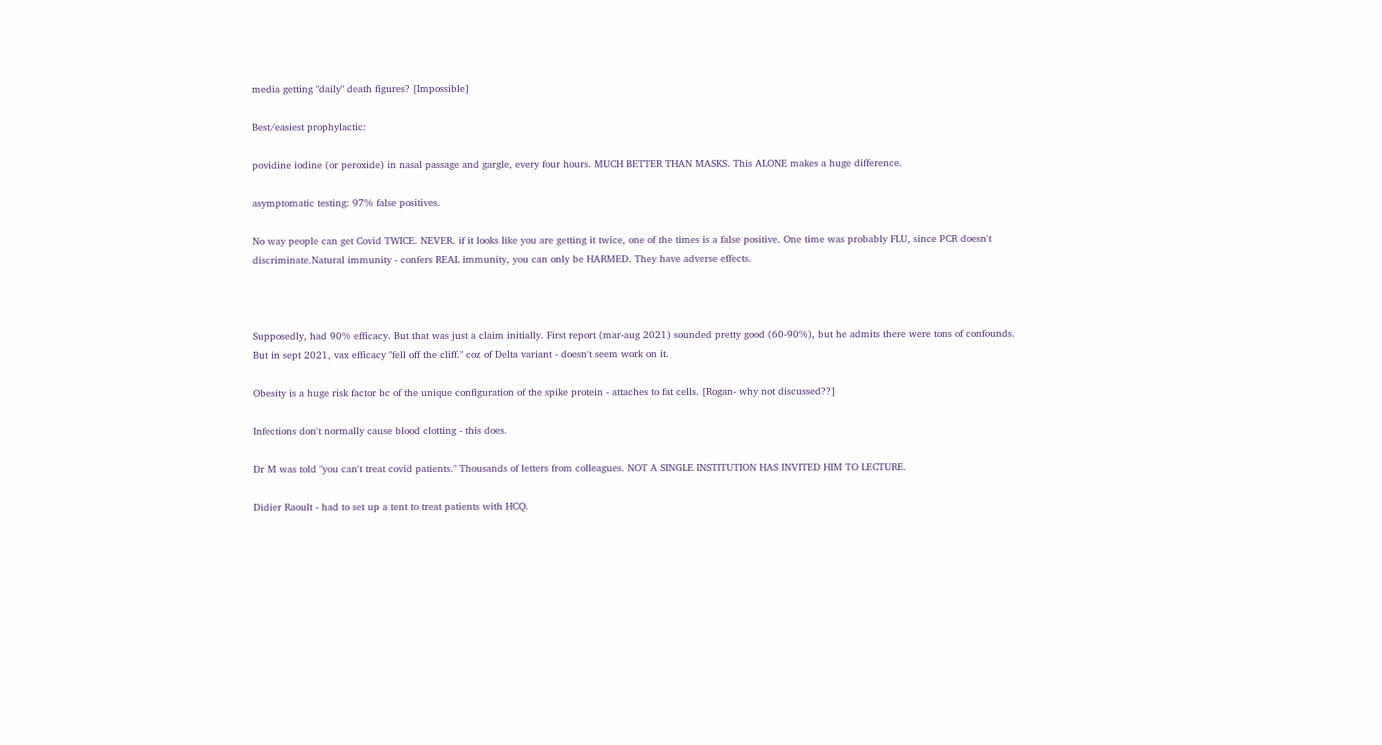media getting "daily" death figures? [Impossible]

Best/easiest prophylactic:

povidine iodine (or peroxide) in nasal passage and gargle, every four hours. MUCH BETTER THAN MASKS. This ALONE makes a huge difference.

asymptomatic testing: 97% false positives.

No way people can get Covid TWICE. NEVER. if it looks like you are getting it twice, one of the times is a false positive. One time was probably FLU, since PCR doesn't discriminate.Natural immunity - confers REAL immunity, you can only be HARMED. They have adverse effects.



Supposedly, had 90% efficacy. But that was just a claim initially. First report (mar-aug 2021) sounded pretty good (60-90%), but he admits there were tons of confounds. But in sept 2021, vax efficacy "fell off the cliff." coz of Delta variant - doesn't seem work on it.

Obesity is a huge risk factor bc of the unique configuration of the spike protein - attaches to fat cells. [Rogan- why not discussed??]

Infections don't normally cause blood clotting - this does.

Dr M was told "you can't treat covid patients." Thousands of letters from colleagues. NOT A SINGLE INSTITUTION HAS INVITED HIM TO LECTURE.

Didier Raoult - had to set up a tent to treat patients with HCQ.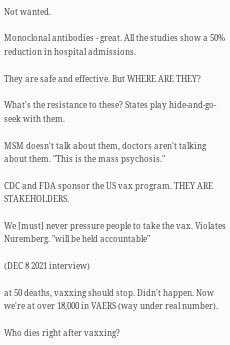Not wanted.

Monoclonal antibodies - great. All the studies show a 50% reduction in hospital admissions.

They are safe and effective. But WHERE ARE THEY?

What's the resistance to these? States play hide-and-go-seek with them.

MSM doesn't talk about them, doctors aren't talking about them. "This is the mass psychosis."

CDC and FDA sponsor the US vax program. THEY ARE STAKEHOLDERS.

We [must] never pressure people to take the vax. Violates Nuremberg. "will be held accountable"

(DEC 8 2021 interview)

at 50 deaths, vaxxing should stop. Didn't happen. Now we're at over 18,000 in VAERS (way under real number).

Who dies right after vaxxing?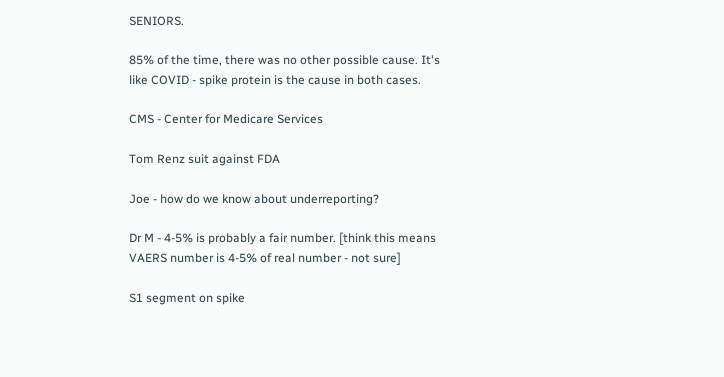SENIORS.

85% of the time, there was no other possible cause. It's like COVID - spike protein is the cause in both cases.

CMS - Center for Medicare Services

Tom Renz suit against FDA

Joe - how do we know about underreporting?

Dr M - 4-5% is probably a fair number. [think this means VAERS number is 4-5% of real number - not sure]

S1 segment on spike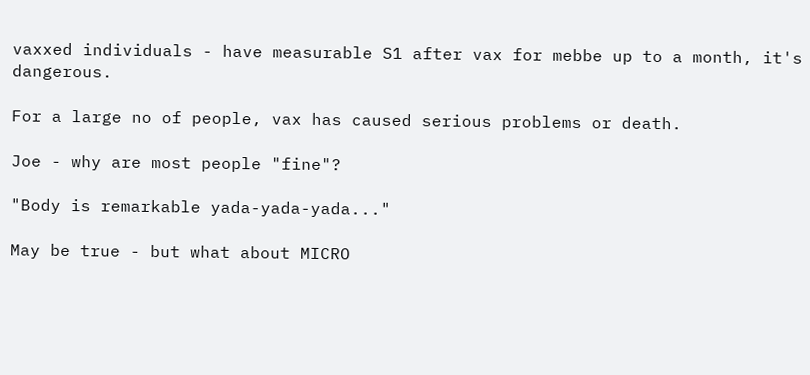vaxxed individuals - have measurable S1 after vax for mebbe up to a month, it's dangerous.

For a large no of people, vax has caused serious problems or death.

Joe - why are most people "fine"?

"Body is remarkable yada-yada-yada..."

May be true - but what about MICRO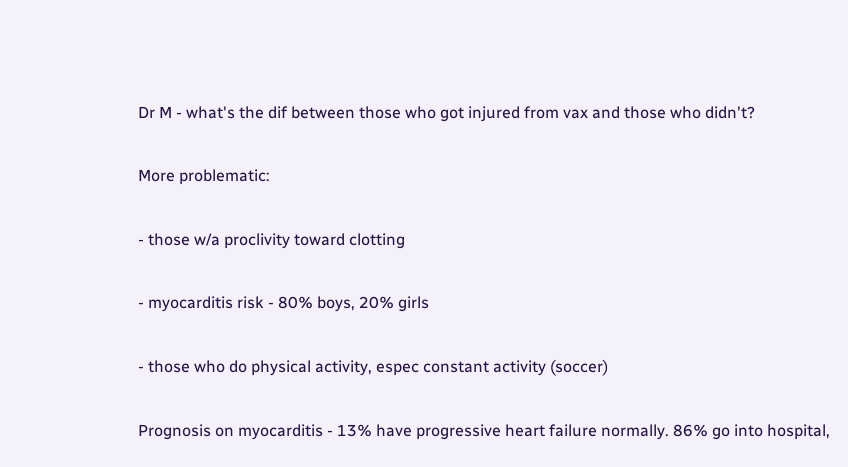Dr M - what's the dif between those who got injured from vax and those who didn't?

More problematic:

- those w/a proclivity toward clotting

- myocarditis risk - 80% boys, 20% girls

- those who do physical activity, espec constant activity (soccer)

Prognosis on myocarditis - 13% have progressive heart failure normally. 86% go into hospital,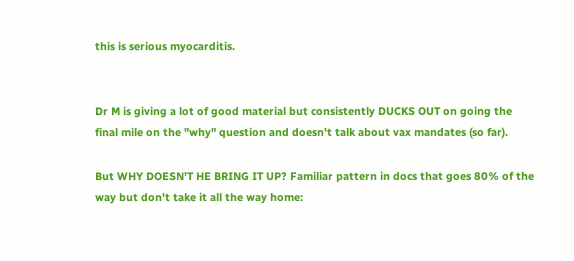this is serious myocarditis.


Dr M is giving a lot of good material but consistently DUCKS OUT on going the final mile on the "why" question and doesn't talk about vax mandates (so far).

But WHY DOESN'T HE BRING IT UP? Familiar pattern in docs that goes 80% of the way but don't take it all the way home: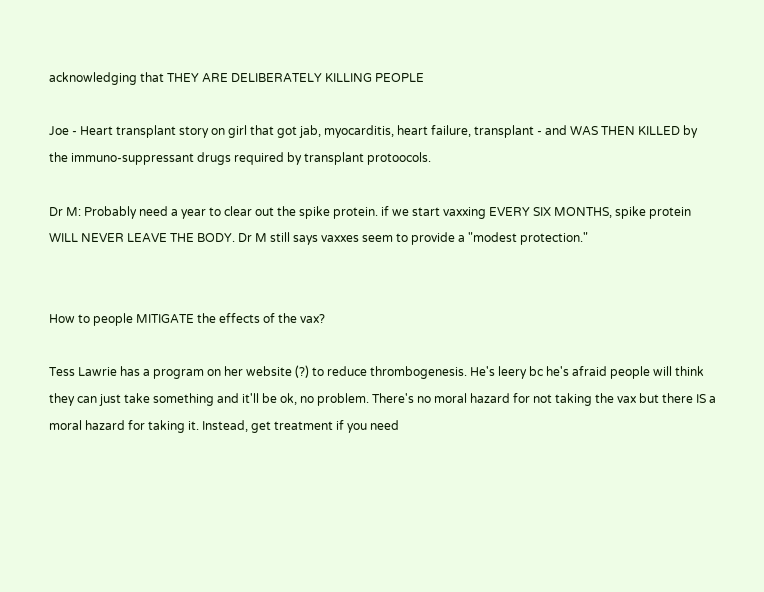acknowledging that THEY ARE DELIBERATELY KILLING PEOPLE

Joe - Heart transplant story on girl that got jab, myocarditis, heart failure, transplant - and WAS THEN KILLED by the immuno-suppressant drugs required by transplant protoocols.

Dr M: Probably need a year to clear out the spike protein. if we start vaxxing EVERY SIX MONTHS, spike protein WILL NEVER LEAVE THE BODY. Dr M still says vaxxes seem to provide a "modest protection."


How to people MITIGATE the effects of the vax?

Tess Lawrie has a program on her website (?) to reduce thrombogenesis. He's leery bc he's afraid people will think they can just take something and it'll be ok, no problem. There's no moral hazard for not taking the vax but there IS a moral hazard for taking it. Instead, get treatment if you need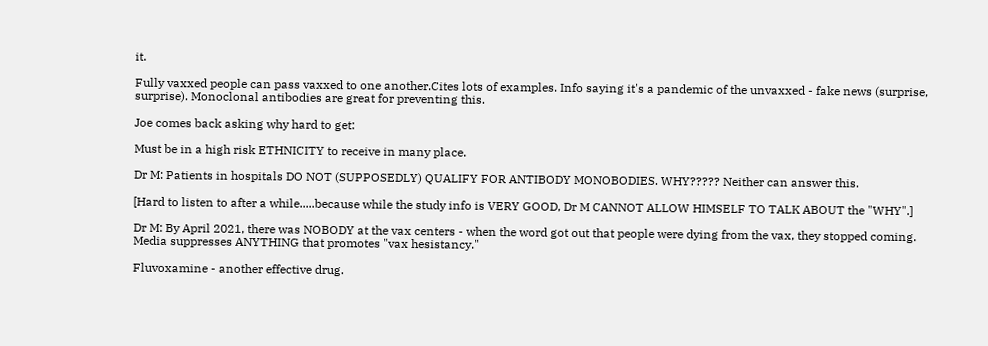it.

Fully vaxxed people can pass vaxxed to one another.Cites lots of examples. Info saying it's a pandemic of the unvaxxed - fake news (surprise, surprise). Monoclonal antibodies are great for preventing this.

Joe comes back asking why hard to get:

Must be in a high risk ETHNICITY to receive in many place.

Dr M: Patients in hospitals DO NOT (SUPPOSEDLY) QUALIFY FOR ANTIBODY MONOBODIES. WHY????? Neither can answer this.

[Hard to listen to after a while.....because while the study info is VERY GOOD, Dr M CANNOT ALLOW HIMSELF TO TALK ABOUT the "WHY".]

Dr M: By April 2021, there was NOBODY at the vax centers - when the word got out that people were dying from the vax, they stopped coming. Media suppresses ANYTHING that promotes "vax hesistancy."

Fluvoxamine - another effective drug.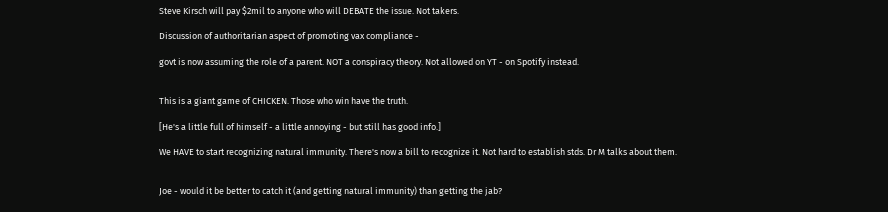Steve Kirsch will pay $2mil to anyone who will DEBATE the issue. Not takers.

Discussion of authoritarian aspect of promoting vax compliance -

govt is now assuming the role of a parent. NOT a conspiracy theory. Not allowed on YT - on Spotify instead.


This is a giant game of CHICKEN. Those who win have the truth.

[He's a little full of himself - a little annoying - but still has good info.]

We HAVE to start recognizing natural immunity. There's now a bill to recognize it. Not hard to establish stds. Dr M talks about them.


Joe - would it be better to catch it (and getting natural immunity) than getting the jab?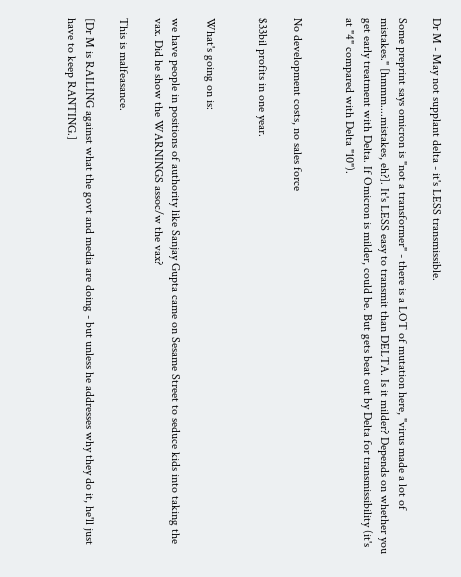Dr M - May not supplant delta - it's LESS transmissible.

Some preprint says omicron is "not a transformer" - there is a LOT of mutation here, "virus made a lot of mistakes." [hmmm....mistakes, eh?]. It's LESS easy to transmit than DELTA. Is it milder? Depends on whether you get early treatment with Delta. If Omicron is milder, could be. But gets beat out by Delta for transmissibility (it's at "4" compared with Delta "10").


No development costs, no sales force

$33bil profits in one year.


What's going on is:

we have people in positions of authority like Sanjay Gupta came on Sesame Street to seduce kids into taking the vax. Did he show the WARNINGS assoc/w the vax?

This is malfeasance.

[Dr M is RAILING against what the govt and media are doing - but unless he addresses why they do it, he'll just have to keep RANTING.]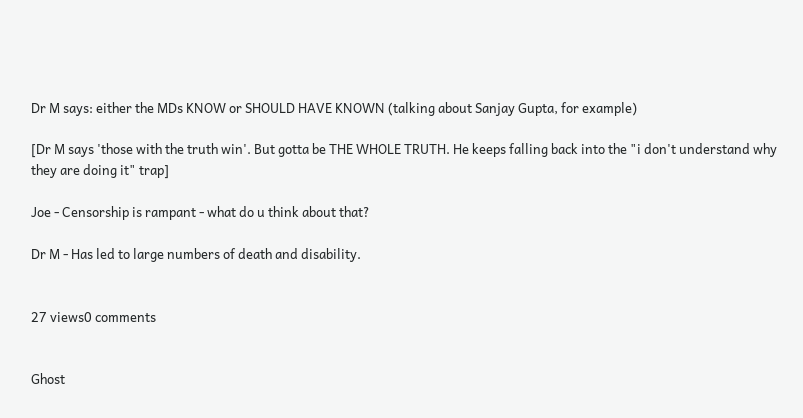Dr M says: either the MDs KNOW or SHOULD HAVE KNOWN (talking about Sanjay Gupta, for example)

[Dr M says 'those with the truth win'. But gotta be THE WHOLE TRUTH. He keeps falling back into the "i don't understand why they are doing it" trap]

Joe - Censorship is rampant - what do u think about that?

Dr M - Has led to large numbers of death and disability.


27 views0 comments


Ghost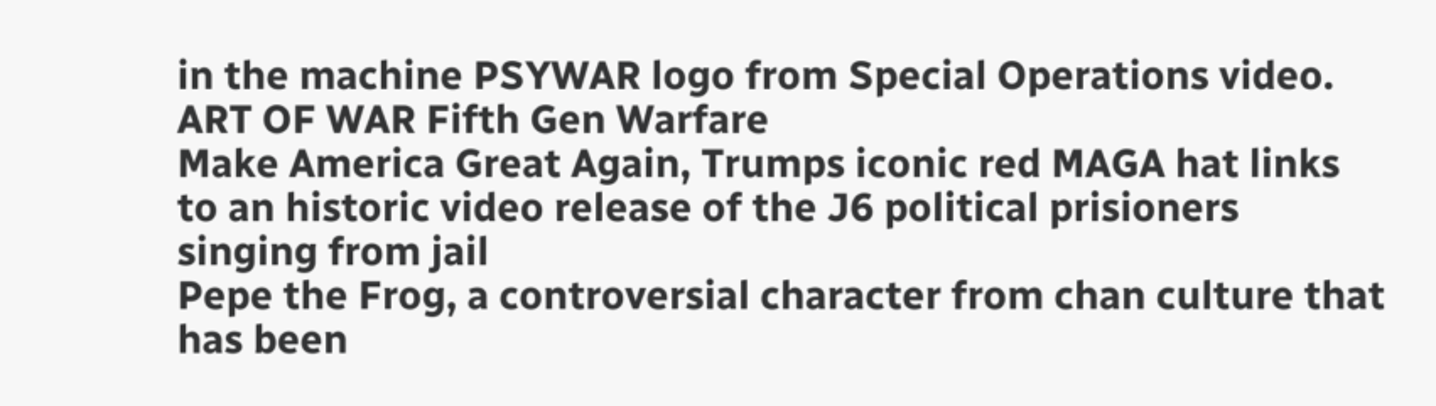in the machine PSYWAR logo from Special Operations video. ART OF WAR Fifth Gen Warfare
Make America Great Again, Trumps iconic red MAGA hat links to an historic video release of the J6 political prisioners singing from jail
Pepe the Frog, a controversial character from chan culture that has been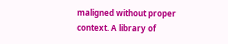maligned without proper context. A library of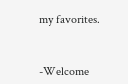my favorites.



-Welcome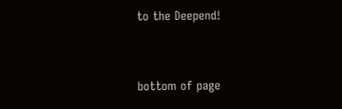to the Deepend!


bottom of page